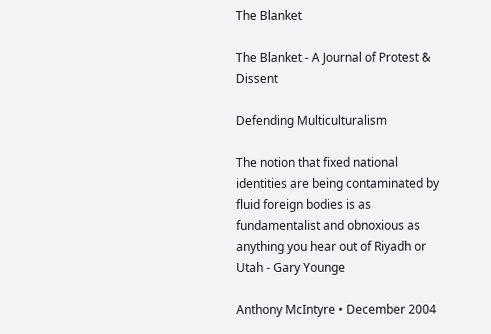The Blanket

The Blanket - A Journal of Protest & Dissent

Defending Multiculturalism

The notion that fixed national identities are being contaminated by fluid foreign bodies is as fundamentalist and obnoxious as anything you hear out of Riyadh or Utah - Gary Younge

Anthony McIntyre • December 2004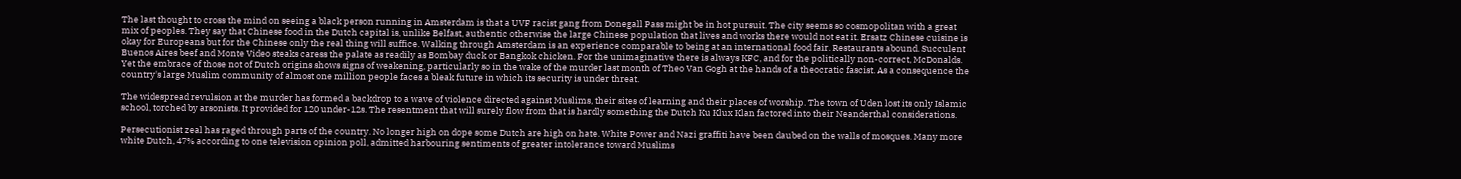The last thought to cross the mind on seeing a black person running in Amsterdam is that a UVF racist gang from Donegall Pass might be in hot pursuit. The city seems so cosmopolitan with a great mix of peoples. They say that Chinese food in the Dutch capital is, unlike Belfast, authentic otherwise the large Chinese population that lives and works there would not eat it. Ersatz Chinese cuisine is okay for Europeans but for the Chinese only the real thing will suffice. Walking through Amsterdam is an experience comparable to being at an international food fair. Restaurants abound. Succulent Buenos Aires beef and Monte Video steaks caress the palate as readily as Bombay duck or Bangkok chicken. For the unimaginative there is always KFC, and for the politically non-correct, McDonalds. Yet the embrace of those not of Dutch origins shows signs of weakening, particularly so in the wake of the murder last month of Theo Van Gogh at the hands of a theocratic fascist. As a consequence the country's large Muslim community of almost one million people faces a bleak future in which its security is under threat.

The widespread revulsion at the murder has formed a backdrop to a wave of violence directed against Muslims, their sites of learning and their places of worship. The town of Uden lost its only Islamic school, torched by arsonists. It provided for 120 under-12s. The resentment that will surely flow from that is hardly something the Dutch Ku Klux Klan factored into their Neanderthal considerations.

Persecutionist zeal has raged through parts of the country. No longer high on dope some Dutch are high on hate. White Power and Nazi graffiti have been daubed on the walls of mosques. Many more white Dutch, 47% according to one television opinion poll, admitted harbouring sentiments of greater intolerance toward Muslims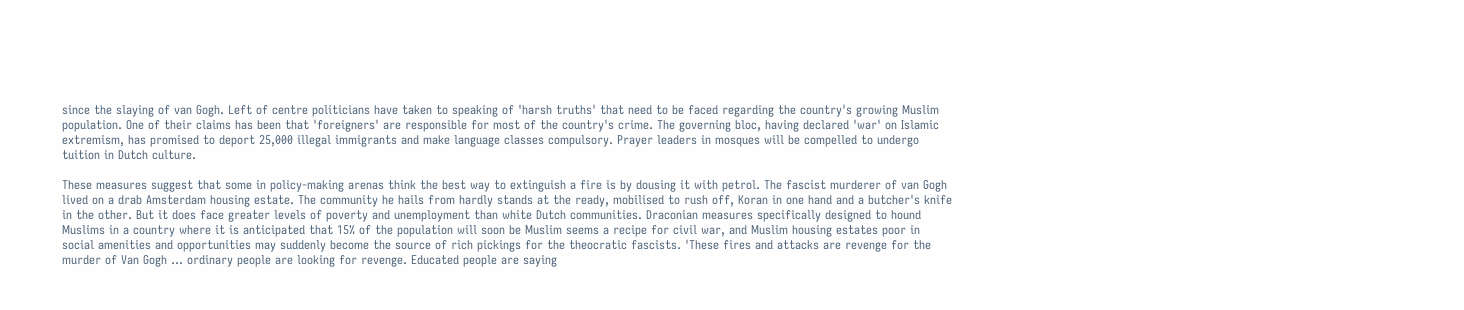since the slaying of van Gogh. Left of centre politicians have taken to speaking of 'harsh truths' that need to be faced regarding the country's growing Muslim population. One of their claims has been that 'foreigners' are responsible for most of the country's crime. The governing bloc, having declared 'war' on Islamic extremism, has promised to deport 25,000 illegal immigrants and make language classes compulsory. Prayer leaders in mosques will be compelled to undergo tuition in Dutch culture.

These measures suggest that some in policy-making arenas think the best way to extinguish a fire is by dousing it with petrol. The fascist murderer of van Gogh lived on a drab Amsterdam housing estate. The community he hails from hardly stands at the ready, mobilised to rush off, Koran in one hand and a butcher's knife in the other. But it does face greater levels of poverty and unemployment than white Dutch communities. Draconian measures specifically designed to hound Muslims in a country where it is anticipated that 15% of the population will soon be Muslim seems a recipe for civil war, and Muslim housing estates poor in social amenities and opportunities may suddenly become the source of rich pickings for the theocratic fascists. 'These fires and attacks are revenge for the murder of Van Gogh ... ordinary people are looking for revenge. Educated people are saying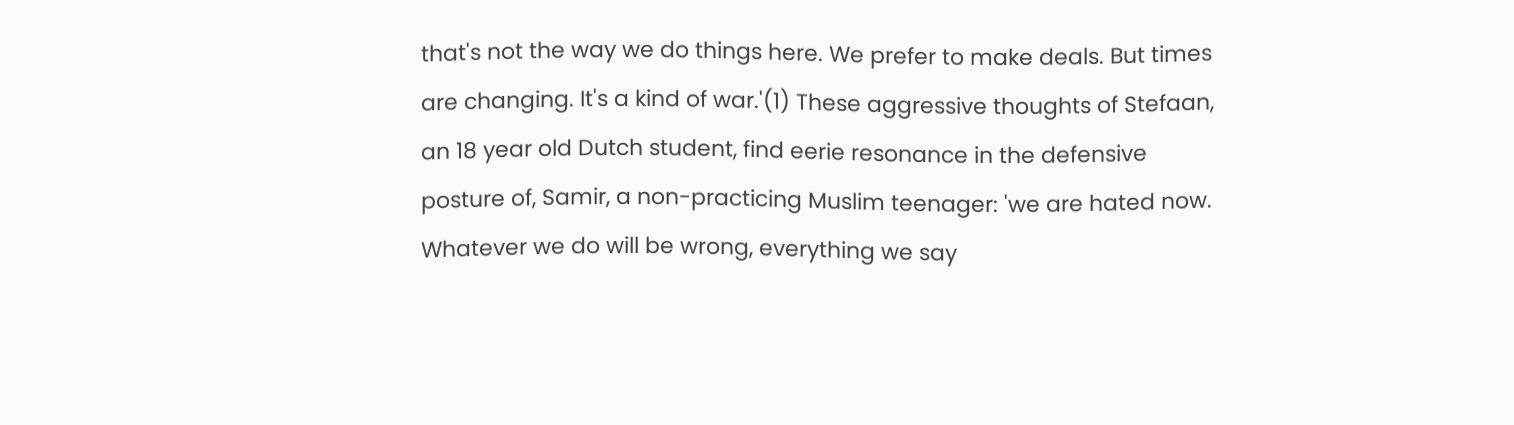that's not the way we do things here. We prefer to make deals. But times are changing. It's a kind of war.'(1) These aggressive thoughts of Stefaan, an 18 year old Dutch student, find eerie resonance in the defensive posture of, Samir, a non-practicing Muslim teenager: 'we are hated now. Whatever we do will be wrong, everything we say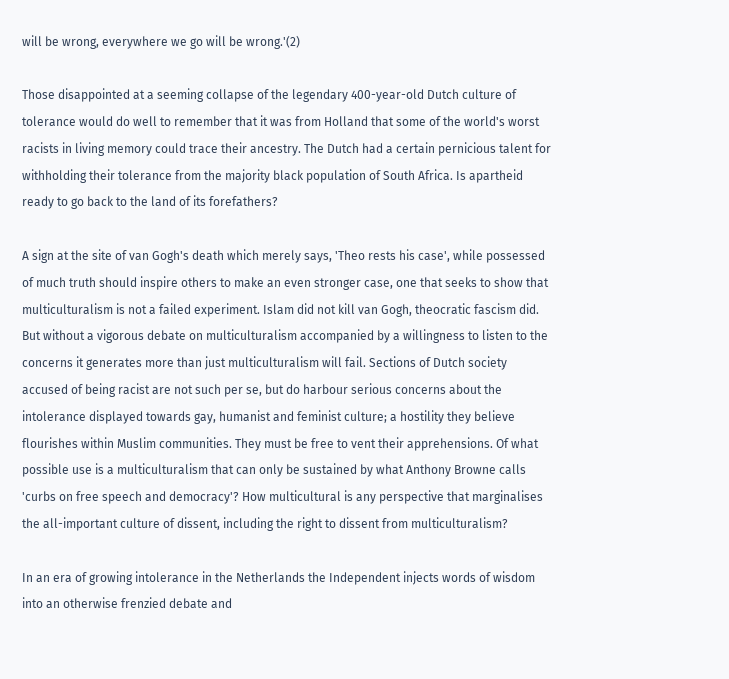will be wrong, everywhere we go will be wrong.'(2)

Those disappointed at a seeming collapse of the legendary 400-year-old Dutch culture of tolerance would do well to remember that it was from Holland that some of the world's worst racists in living memory could trace their ancestry. The Dutch had a certain pernicious talent for withholding their tolerance from the majority black population of South Africa. Is apartheid ready to go back to the land of its forefathers?

A sign at the site of van Gogh's death which merely says, 'Theo rests his case', while possessed of much truth should inspire others to make an even stronger case, one that seeks to show that multiculturalism is not a failed experiment. Islam did not kill van Gogh, theocratic fascism did. But without a vigorous debate on multiculturalism accompanied by a willingness to listen to the concerns it generates more than just multiculturalism will fail. Sections of Dutch society accused of being racist are not such per se, but do harbour serious concerns about the intolerance displayed towards gay, humanist and feminist culture; a hostility they believe flourishes within Muslim communities. They must be free to vent their apprehensions. Of what possible use is a multiculturalism that can only be sustained by what Anthony Browne calls 'curbs on free speech and democracy'? How multicultural is any perspective that marginalises the all-important culture of dissent, including the right to dissent from multiculturalism?

In an era of growing intolerance in the Netherlands the Independent injects words of wisdom into an otherwise frenzied debate and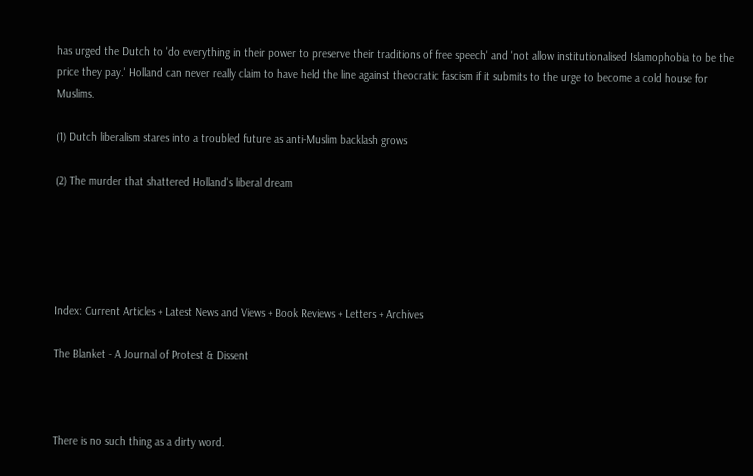has urged the Dutch to 'do everything in their power to preserve their traditions of free speech' and 'not allow institutionalised Islamophobia to be the price they pay.' Holland can never really claim to have held the line against theocratic fascism if it submits to the urge to become a cold house for Muslims.

(1) Dutch liberalism stares into a troubled future as anti-Muslim backlash grows

(2) The murder that shattered Holland's liberal dream





Index: Current Articles + Latest News and Views + Book Reviews + Letters + Archives

The Blanket - A Journal of Protest & Dissent



There is no such thing as a dirty word.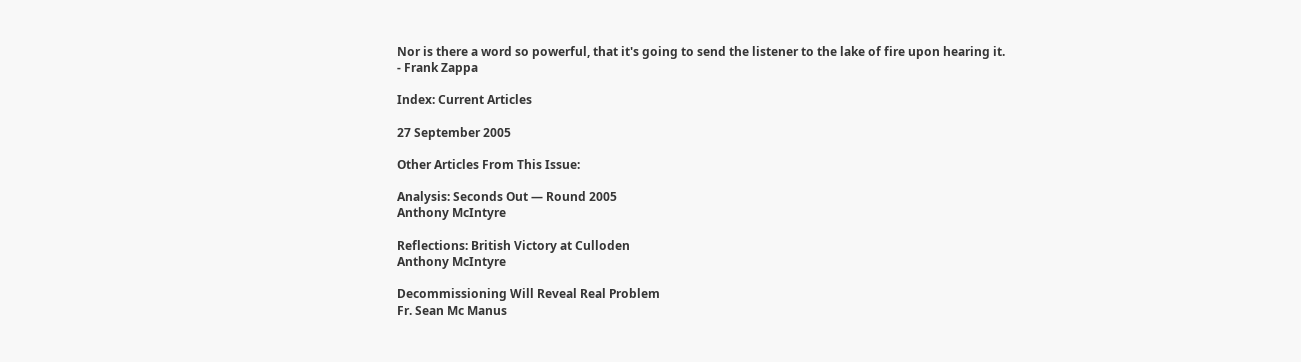Nor is there a word so powerful, that it's going to send the listener to the lake of fire upon hearing it.
- Frank Zappa

Index: Current Articles

27 September 2005

Other Articles From This Issue:

Analysis: Seconds Out — Round 2005
Anthony McIntyre

Reflections: British Victory at Culloden
Anthony McIntyre

Decommissioning Will Reveal Real Problem
Fr. Sean Mc Manus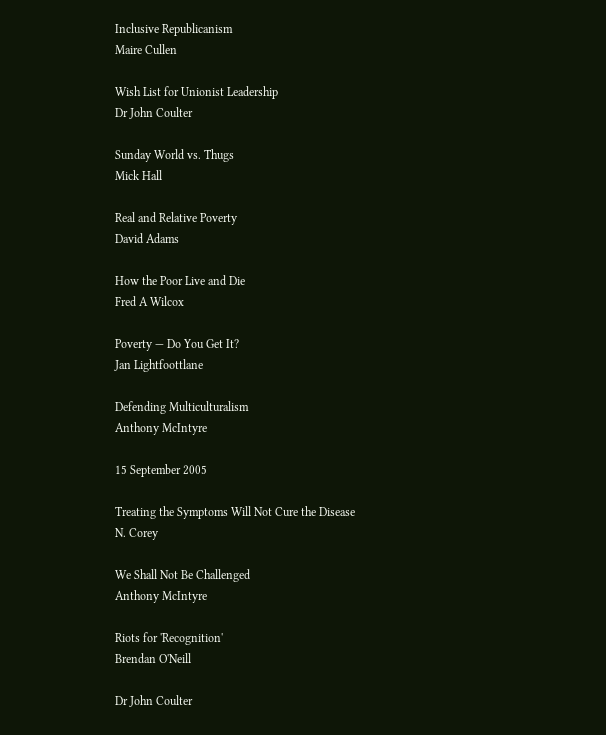Inclusive Republicanism
Maire Cullen

Wish List for Unionist Leadership
Dr John Coulter

Sunday World vs. Thugs
Mick Hall

Real and Relative Poverty
David Adams

How the Poor Live and Die
Fred A Wilcox

Poverty — Do You Get It?
Jan Lightfoottlane

Defending Multiculturalism
Anthony McIntyre

15 September 2005

Treating the Symptoms Will Not Cure the Disease
N. Corey

We Shall Not Be Challenged
Anthony McIntyre

Riots for 'Recognition'
Brendan O'Neill

Dr John Coulter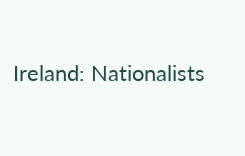Ireland: Nationalists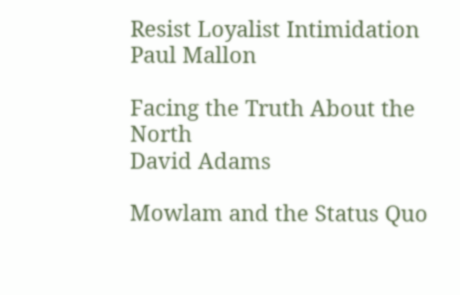Resist Loyalist Intimidation
Paul Mallon

Facing the Truth About the North
David Adams

Mowlam and the Status Quo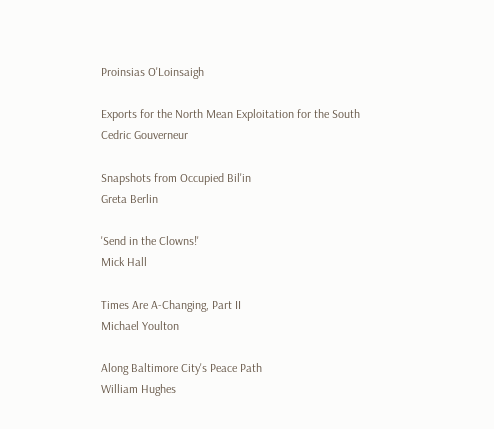Proinsias O'Loinsaigh

Exports for the North Mean Exploitation for the South
Cedric Gouverneur

Snapshots from Occupied Bil'in
Greta Berlin

'Send in the Clowns!'
Mick Hall

Times Are A-Changing, Part II
Michael Youlton

Along Baltimore City's Peace Path
William Hughes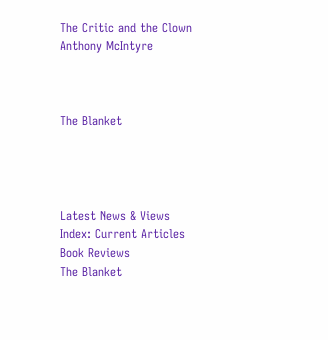The Critic and the Clown
Anthony McIntyre



The Blanket




Latest News & Views
Index: Current Articles
Book Reviews
The Blanket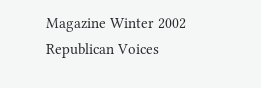Magazine Winter 2002
Republican Voices